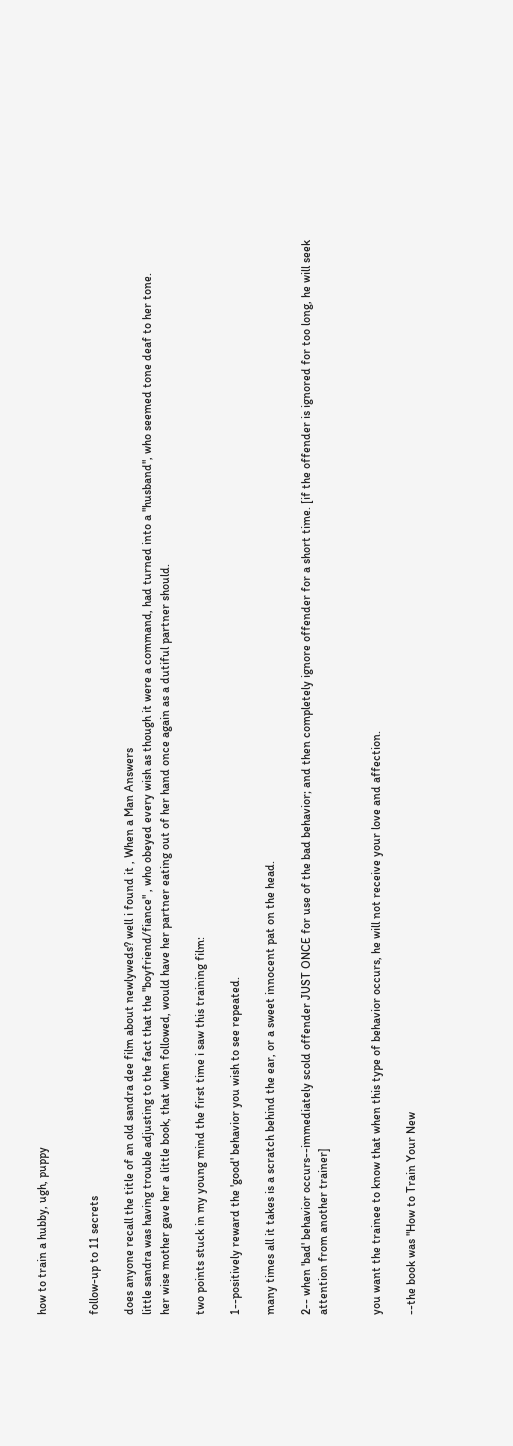how to train a hubby, ugh, puppy


follow-up to 11 secrets

does anyone recall the title of an old sandra dee film about newlyweds? well i found it , When a Man Answers
little sandra was having trouble adjusting to the fact that the "boyfriend/fiance" , who obeyed every wish as though it were a command, had turned into a "husband", who seemed tone deaf to her tone.
her wise mother gave her a little book, that when followed, would have her partner eating out of her hand once again as a dutiful partner should.

two points stuck in my young mind the first time i saw this training film:

1--positively reward the 'good' behavior you wish to see repeated.

many times all it takes is a scratch behind the ear, or a sweet innocent pat on the head.

2-- when 'bad' behavior occurs--immediately scold offender JUST ONCE for use of the bad behavior; and then completely ignore offender for a short time. [if the offender is ignored for too long, he will seek attention from another trainer]


you want the trainee to know that when this type of behavior occurs, he will not receive your love and affection.

--the book was "How to Train Your New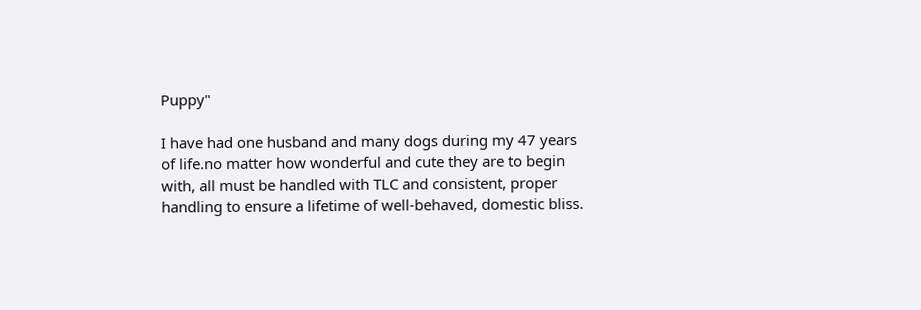Puppy"

I have had one husband and many dogs during my 47 years of life.no matter how wonderful and cute they are to begin with, all must be handled with TLC and consistent, proper handling to ensure a lifetime of well-behaved, domestic bliss.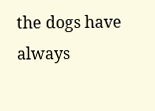the dogs have always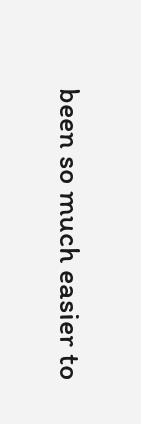been so much easier to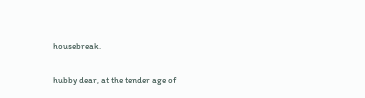housebreak.

hubby dear, at the tender age of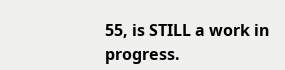55, is STILL a work in progress.